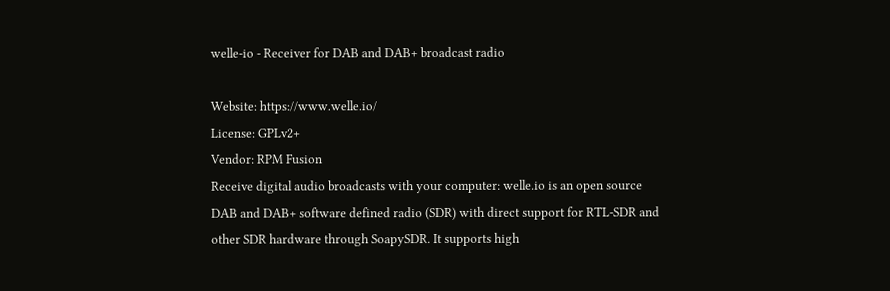welle-io - Receiver for DAB and DAB+ broadcast radio

Website: https://www.welle.io/
License: GPLv2+
Vendor: RPM Fusion
Receive digital audio broadcasts with your computer: welle.io is an open source
DAB and DAB+ software defined radio (SDR) with direct support for RTL-SDR and
other SDR hardware through SoapySDR. It supports high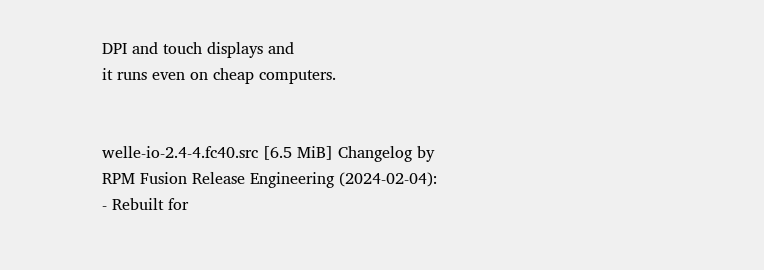DPI and touch displays and
it runs even on cheap computers.


welle-io-2.4-4.fc40.src [6.5 MiB] Changelog by RPM Fusion Release Engineering (2024-02-04):
- Rebuilt for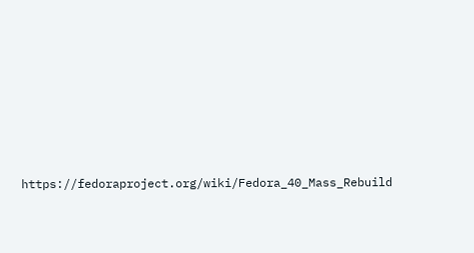https://fedoraproject.org/wiki/Fedora_40_Mass_Rebuild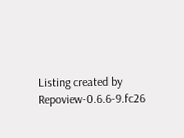Listing created by Repoview-0.6.6-9.fc26